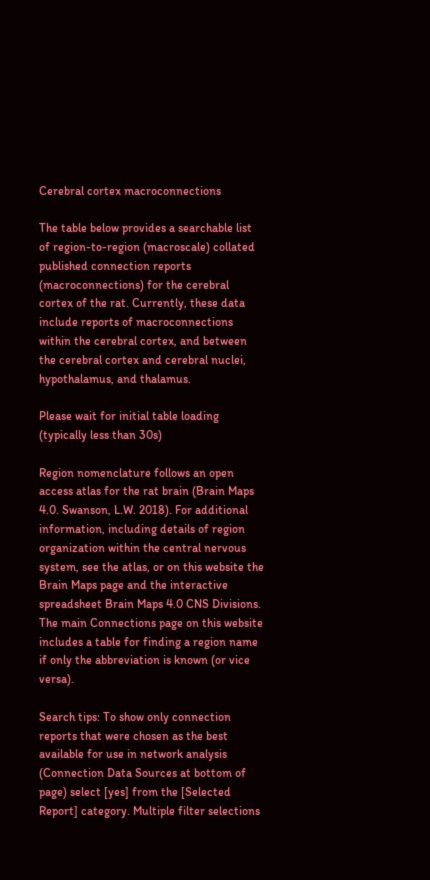Cerebral cortex macroconnections

The table below provides a searchable list of region-to-region (macroscale) collated published connection reports (macroconnections) for the cerebral cortex of the rat. Currently, these data include reports of macroconnections within the cerebral cortex, and between the cerebral cortex and cerebral nuclei, hypothalamus, and thalamus.

Please wait for initial table loading (typically less than 30s)

Region nomenclature follows an open access atlas for the rat brain (Brain Maps 4.0. Swanson, L.W. 2018). For additional information, including details of region organization within the central nervous system, see the atlas, or on this website the Brain Maps page and the interactive spreadsheet Brain Maps 4.0 CNS Divisions. The main Connections page on this website includes a table for finding a region name if only the abbreviation is known (or vice versa).

Search tips: To show only connection reports that were chosen as the best available for use in network analysis (Connection Data Sources at bottom of page) select [yes] from the [Selected Report] category. Multiple filter selections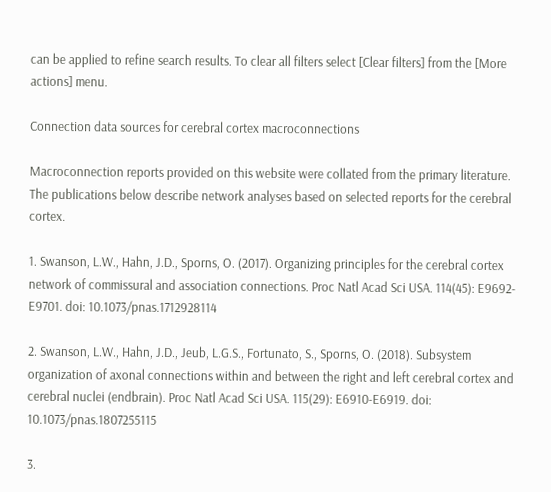can be applied to refine search results. To clear all filters select [Clear filters] from the [More actions] menu.

Connection data sources for cerebral cortex macroconnections

Macroconnection reports provided on this website were collated from the primary literature. The publications below describe network analyses based on selected reports for the cerebral cortex.

1. Swanson, L.W., Hahn, J.D., Sporns, O. (2017). Organizing principles for the cerebral cortex network of commissural and association connections. Proc Natl Acad Sci USA. 114(45): E9692-E9701. doi: 10.1073/pnas.1712928114

2. Swanson, L.W., Hahn, J.D., Jeub, L.G.S., Fortunato, S., Sporns, O. (2018). Subsystem organization of axonal connections within and between the right and left cerebral cortex and cerebral nuclei (endbrain). Proc Natl Acad Sci USA. 115(29): E6910-E6919. doi: 10.1073/pnas.1807255115

3.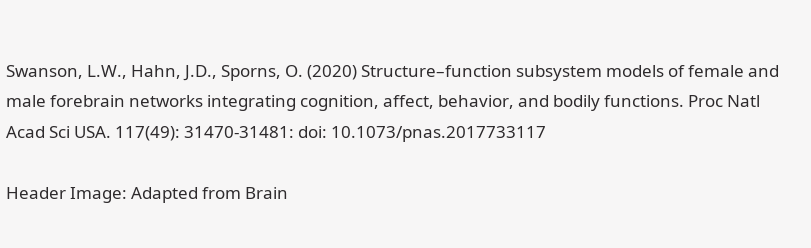Swanson, L.W., Hahn, J.D., Sporns, O. (2020) Structure–function subsystem models of female and male forebrain networks integrating cognition, affect, behavior, and bodily functions. Proc Natl Acad Sci USA. 117(49): 31470-31481: doi: 10.1073/pnas.2017733117

Header Image: Adapted from Brain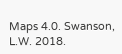Maps 4.0. Swanson, L.W. 2018.